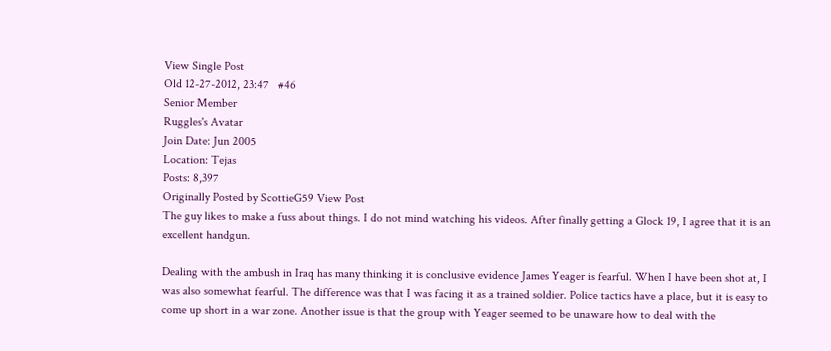View Single Post
Old 12-27-2012, 23:47   #46
Senior Member
Ruggles's Avatar
Join Date: Jun 2005
Location: Tejas
Posts: 8,397
Originally Posted by ScottieG59 View Post
The guy likes to make a fuss about things. I do not mind watching his videos. After finally getting a Glock 19, I agree that it is an excellent handgun.

Dealing with the ambush in Iraq has many thinking it is conclusive evidence James Yeager is fearful. When I have been shot at, I was also somewhat fearful. The difference was that I was facing it as a trained soldier. Police tactics have a place, but it is easy to come up short in a war zone. Another issue is that the group with Yeager seemed to be unaware how to deal with the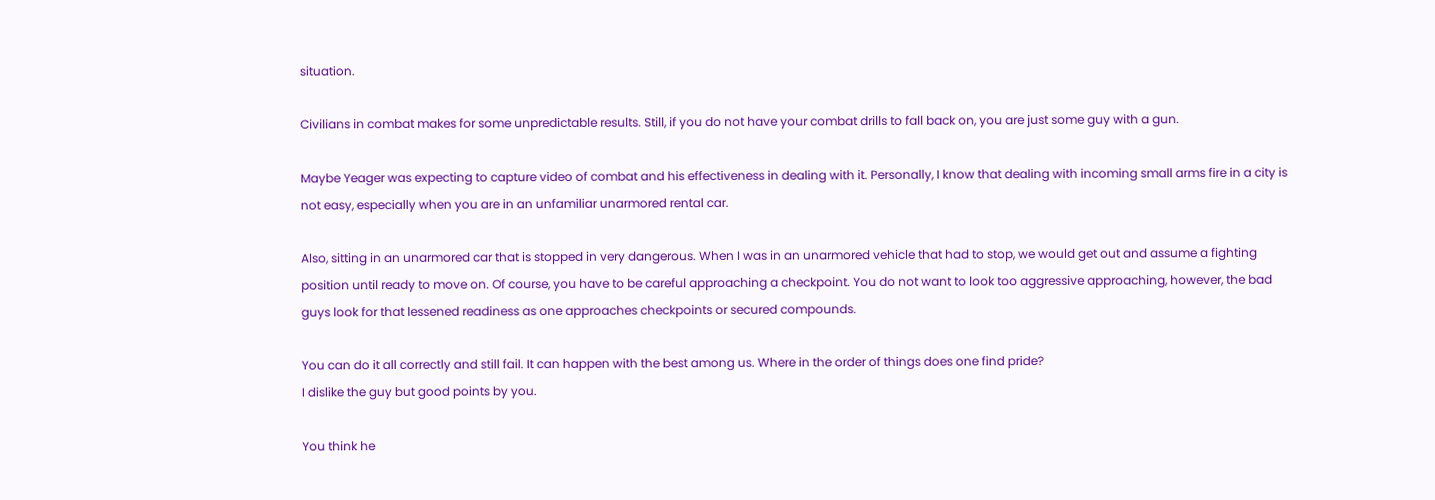situation.

Civilians in combat makes for some unpredictable results. Still, if you do not have your combat drills to fall back on, you are just some guy with a gun.

Maybe Yeager was expecting to capture video of combat and his effectiveness in dealing with it. Personally, I know that dealing with incoming small arms fire in a city is not easy, especially when you are in an unfamiliar unarmored rental car.

Also, sitting in an unarmored car that is stopped in very dangerous. When I was in an unarmored vehicle that had to stop, we would get out and assume a fighting position until ready to move on. Of course, you have to be careful approaching a checkpoint. You do not want to look too aggressive approaching, however, the bad guys look for that lessened readiness as one approaches checkpoints or secured compounds.

You can do it all correctly and still fail. It can happen with the best among us. Where in the order of things does one find pride?
I dislike the guy but good points by you.

You think he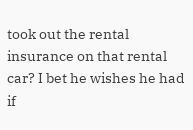took out the rental insurance on that rental car? I bet he wishes he had if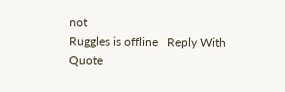not
Ruggles is offline   Reply With Quote